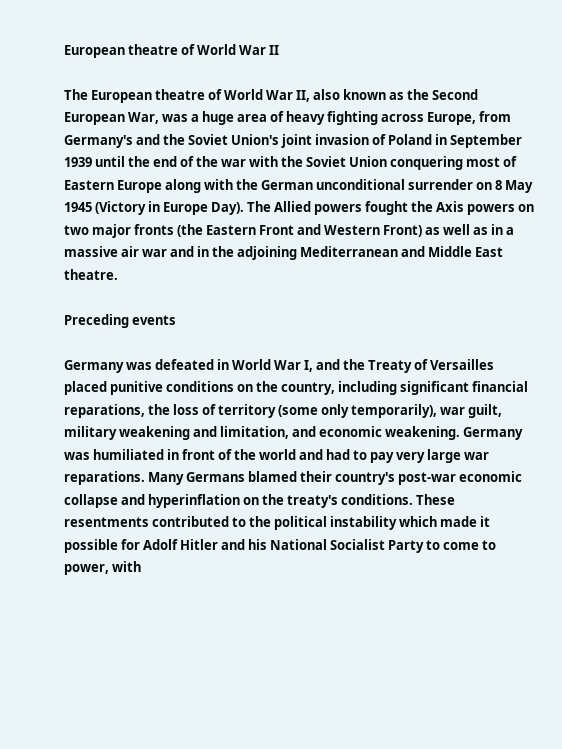European theatre of World War II

The European theatre of World War II, also known as the Second European War, was a huge area of heavy fighting across Europe, from Germany's and the Soviet Union's joint invasion of Poland in September 1939 until the end of the war with the Soviet Union conquering most of Eastern Europe along with the German unconditional surrender on 8 May 1945 (Victory in Europe Day). The Allied powers fought the Axis powers on two major fronts (the Eastern Front and Western Front) as well as in a massive air war and in the adjoining Mediterranean and Middle East theatre.

Preceding events

Germany was defeated in World War I, and the Treaty of Versailles placed punitive conditions on the country, including significant financial reparations, the loss of territory (some only temporarily), war guilt, military weakening and limitation, and economic weakening. Germany was humiliated in front of the world and had to pay very large war reparations. Many Germans blamed their country's post-war economic collapse and hyperinflation on the treaty's conditions. These resentments contributed to the political instability which made it possible for Adolf Hitler and his National Socialist Party to come to power, with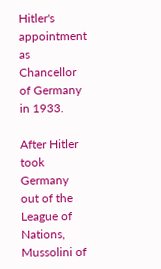Hitler's appointment as Chancellor of Germany in 1933.

After Hitler took Germany out of the League of Nations, Mussolini of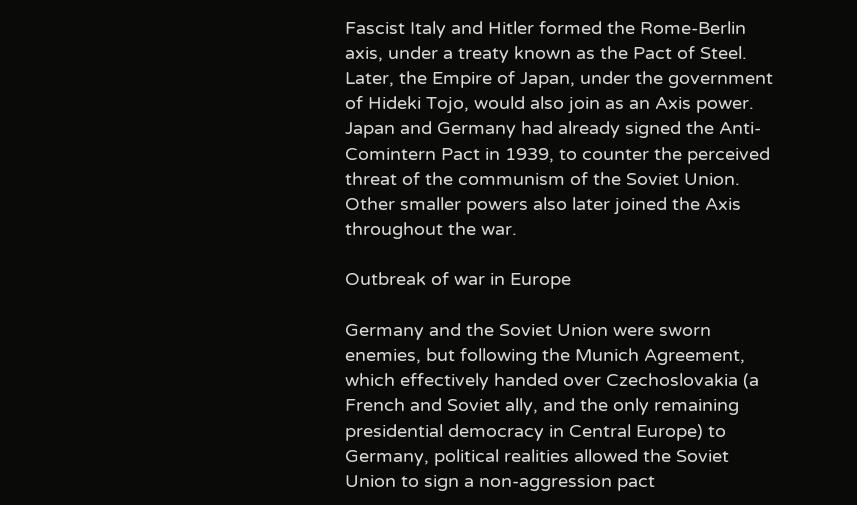Fascist Italy and Hitler formed the Rome-Berlin axis, under a treaty known as the Pact of Steel. Later, the Empire of Japan, under the government of Hideki Tojo, would also join as an Axis power. Japan and Germany had already signed the Anti-Comintern Pact in 1939, to counter the perceived threat of the communism of the Soviet Union. Other smaller powers also later joined the Axis throughout the war.

Outbreak of war in Europe

Germany and the Soviet Union were sworn enemies, but following the Munich Agreement, which effectively handed over Czechoslovakia (a French and Soviet ally, and the only remaining presidential democracy in Central Europe) to Germany, political realities allowed the Soviet Union to sign a non-aggression pact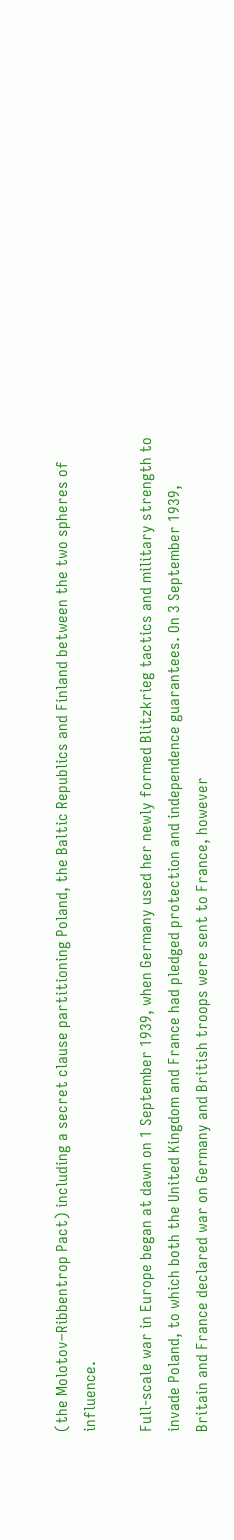(the Molotov–Ribbentrop Pact) including a secret clause partitioning Poland, the Baltic Republics and Finland between the two spheres of influence.

Full-scale war in Europe began at dawn on 1 September 1939, when Germany used her newly formed Blitzkrieg tactics and military strength to invade Poland, to which both the United Kingdom and France had pledged protection and independence guarantees. On 3 September 1939, Britain and France declared war on Germany and British troops were sent to France, however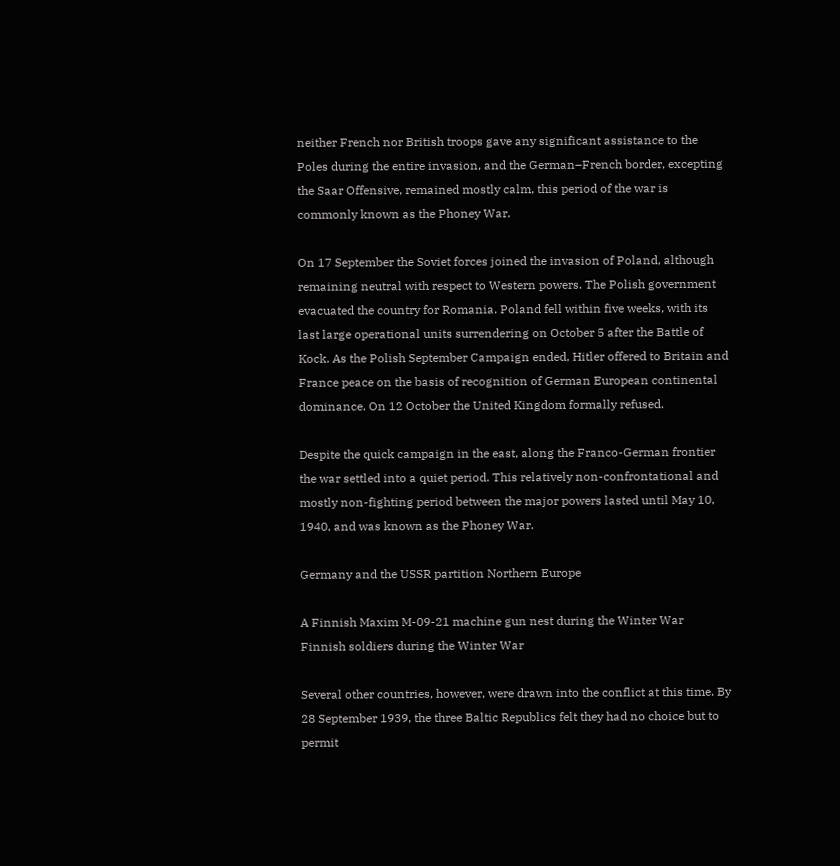neither French nor British troops gave any significant assistance to the Poles during the entire invasion, and the German–French border, excepting the Saar Offensive, remained mostly calm, this period of the war is commonly known as the Phoney War.

On 17 September the Soviet forces joined the invasion of Poland, although remaining neutral with respect to Western powers. The Polish government evacuated the country for Romania. Poland fell within five weeks, with its last large operational units surrendering on October 5 after the Battle of Kock. As the Polish September Campaign ended, Hitler offered to Britain and France peace on the basis of recognition of German European continental dominance. On 12 October the United Kingdom formally refused.

Despite the quick campaign in the east, along the Franco-German frontier the war settled into a quiet period. This relatively non-confrontational and mostly non-fighting period between the major powers lasted until May 10, 1940, and was known as the Phoney War.

Germany and the USSR partition Northern Europe

A Finnish Maxim M-09-21 machine gun nest during the Winter War
Finnish soldiers during the Winter War

Several other countries, however, were drawn into the conflict at this time. By 28 September 1939, the three Baltic Republics felt they had no choice but to permit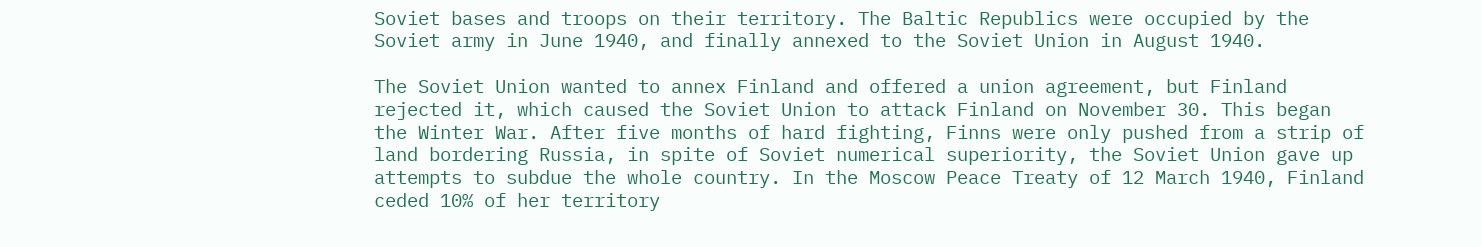Soviet bases and troops on their territory. The Baltic Republics were occupied by the Soviet army in June 1940, and finally annexed to the Soviet Union in August 1940.

The Soviet Union wanted to annex Finland and offered a union agreement, but Finland rejected it, which caused the Soviet Union to attack Finland on November 30. This began the Winter War. After five months of hard fighting, Finns were only pushed from a strip of land bordering Russia, in spite of Soviet numerical superiority, the Soviet Union gave up attempts to subdue the whole country. In the Moscow Peace Treaty of 12 March 1940, Finland ceded 10% of her territory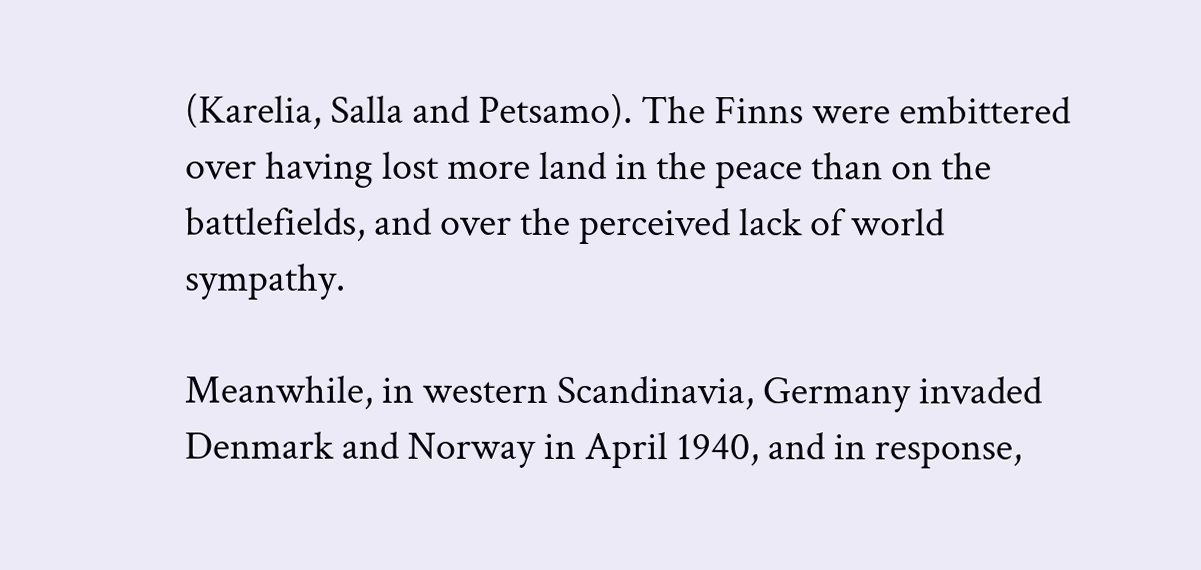(Karelia, Salla and Petsamo). The Finns were embittered over having lost more land in the peace than on the battlefields, and over the perceived lack of world sympathy.

Meanwhile, in western Scandinavia, Germany invaded Denmark and Norway in April 1940, and in response,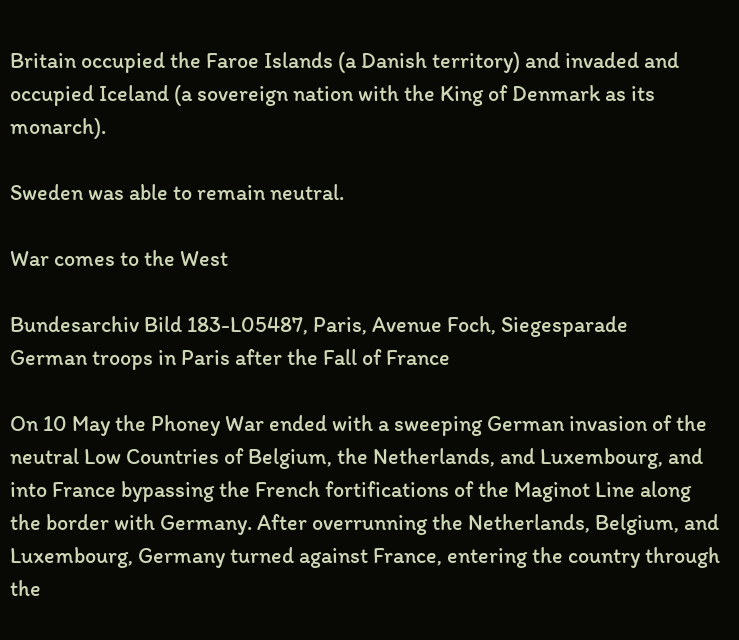Britain occupied the Faroe Islands (a Danish territory) and invaded and occupied Iceland (a sovereign nation with the King of Denmark as its monarch).

Sweden was able to remain neutral.

War comes to the West

Bundesarchiv Bild 183-L05487, Paris, Avenue Foch, Siegesparade
German troops in Paris after the Fall of France

On 10 May the Phoney War ended with a sweeping German invasion of the neutral Low Countries of Belgium, the Netherlands, and Luxembourg, and into France bypassing the French fortifications of the Maginot Line along the border with Germany. After overrunning the Netherlands, Belgium, and Luxembourg, Germany turned against France, entering the country through the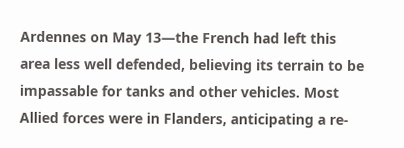Ardennes on May 13—the French had left this area less well defended, believing its terrain to be impassable for tanks and other vehicles. Most Allied forces were in Flanders, anticipating a re-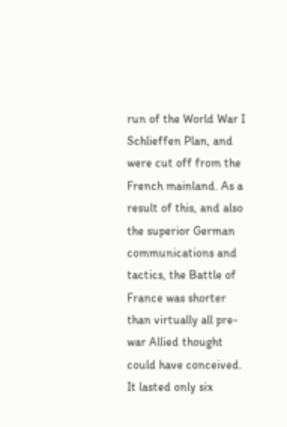run of the World War I Schlieffen Plan, and were cut off from the French mainland. As a result of this, and also the superior German communications and tactics, the Battle of France was shorter than virtually all pre-war Allied thought could have conceived. It lasted only six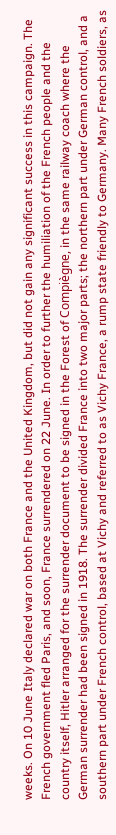weeks. On 10 June Italy declared war on both France and the United Kingdom, but did not gain any significant success in this campaign. The French government fled Paris, and soon, France surrendered on 22 June. In order to further the humiliation of the French people and the country itself, Hitler arranged for the surrender document to be signed in the Forest of Compiègne, in the same railway coach where the German surrender had been signed in 1918. The surrender divided France into two major parts; the northern part under German control, and a southern part under French control, based at Vichy and referred to as Vichy France, a rump state friendly to Germany. Many French soldiers, as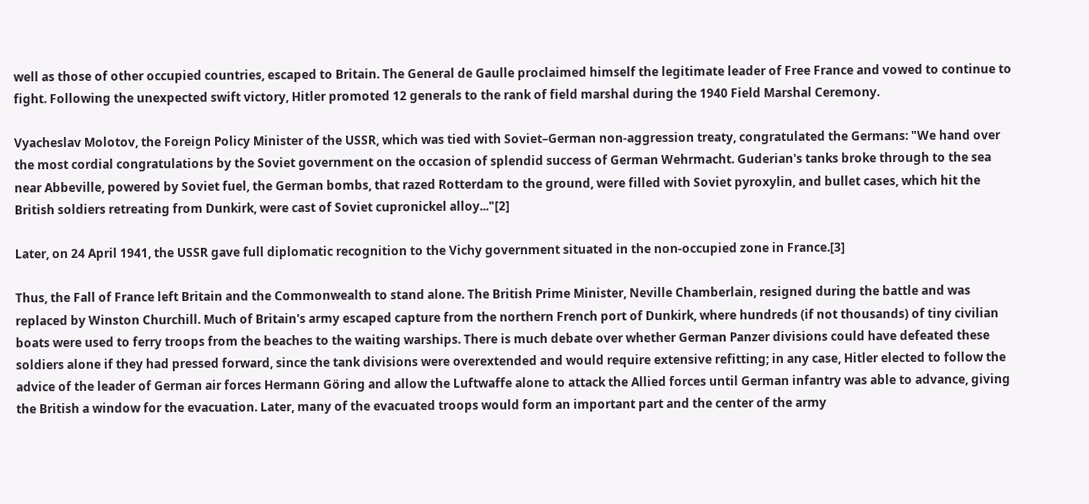well as those of other occupied countries, escaped to Britain. The General de Gaulle proclaimed himself the legitimate leader of Free France and vowed to continue to fight. Following the unexpected swift victory, Hitler promoted 12 generals to the rank of field marshal during the 1940 Field Marshal Ceremony.

Vyacheslav Molotov, the Foreign Policy Minister of the USSR, which was tied with Soviet–German non-aggression treaty, congratulated the Germans: "We hand over the most cordial congratulations by the Soviet government on the occasion of splendid success of German Wehrmacht. Guderian's tanks broke through to the sea near Abbeville, powered by Soviet fuel, the German bombs, that razed Rotterdam to the ground, were filled with Soviet pyroxylin, and bullet cases, which hit the British soldiers retreating from Dunkirk, were cast of Soviet cupronickel alloy..."[2]

Later, on 24 April 1941, the USSR gave full diplomatic recognition to the Vichy government situated in the non-occupied zone in France.[3]

Thus, the Fall of France left Britain and the Commonwealth to stand alone. The British Prime Minister, Neville Chamberlain, resigned during the battle and was replaced by Winston Churchill. Much of Britain's army escaped capture from the northern French port of Dunkirk, where hundreds (if not thousands) of tiny civilian boats were used to ferry troops from the beaches to the waiting warships. There is much debate over whether German Panzer divisions could have defeated these soldiers alone if they had pressed forward, since the tank divisions were overextended and would require extensive refitting; in any case, Hitler elected to follow the advice of the leader of German air forces Hermann Göring and allow the Luftwaffe alone to attack the Allied forces until German infantry was able to advance, giving the British a window for the evacuation. Later, many of the evacuated troops would form an important part and the center of the army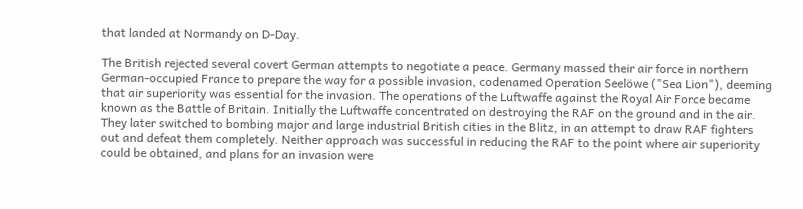that landed at Normandy on D-Day.

The British rejected several covert German attempts to negotiate a peace. Germany massed their air force in northern German-occupied France to prepare the way for a possible invasion, codenamed Operation Seelöwe ("Sea Lion"), deeming that air superiority was essential for the invasion. The operations of the Luftwaffe against the Royal Air Force became known as the Battle of Britain. Initially the Luftwaffe concentrated on destroying the RAF on the ground and in the air. They later switched to bombing major and large industrial British cities in the Blitz, in an attempt to draw RAF fighters out and defeat them completely. Neither approach was successful in reducing the RAF to the point where air superiority could be obtained, and plans for an invasion were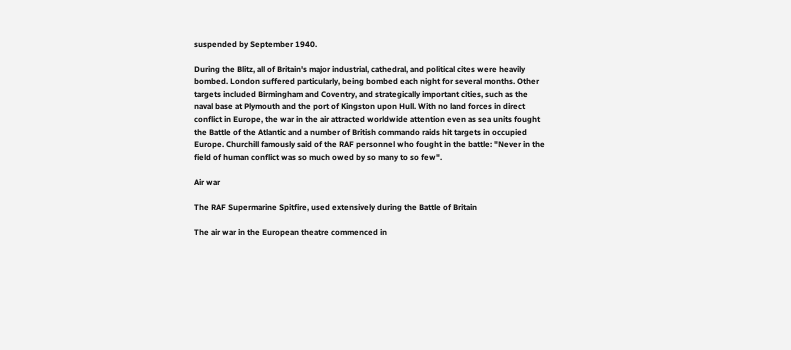suspended by September 1940.

During the Blitz, all of Britain's major industrial, cathedral, and political cites were heavily bombed. London suffered particularly, being bombed each night for several months. Other targets included Birmingham and Coventry, and strategically important cities, such as the naval base at Plymouth and the port of Kingston upon Hull. With no land forces in direct conflict in Europe, the war in the air attracted worldwide attention even as sea units fought the Battle of the Atlantic and a number of British commando raids hit targets in occupied Europe. Churchill famously said of the RAF personnel who fought in the battle: "Never in the field of human conflict was so much owed by so many to so few".

Air war

The RAF Supermarine Spitfire, used extensively during the Battle of Britain

The air war in the European theatre commenced in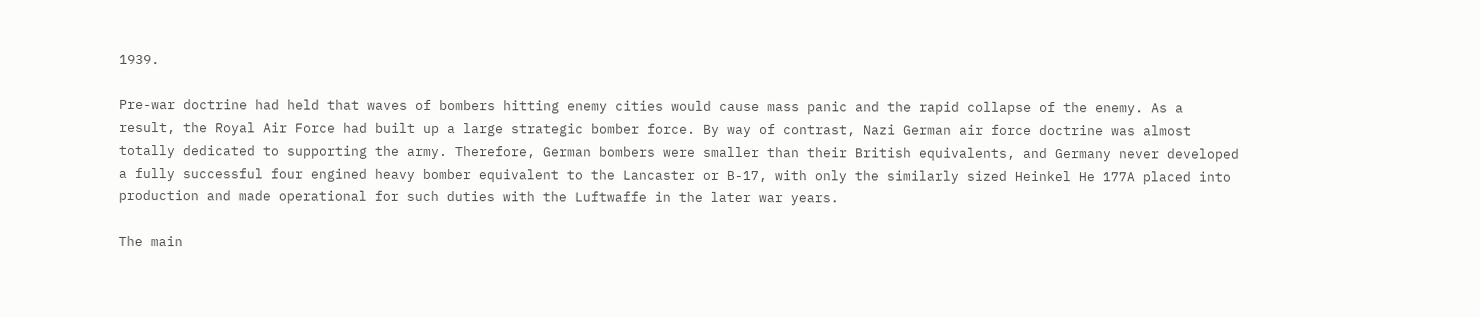1939.

Pre-war doctrine had held that waves of bombers hitting enemy cities would cause mass panic and the rapid collapse of the enemy. As a result, the Royal Air Force had built up a large strategic bomber force. By way of contrast, Nazi German air force doctrine was almost totally dedicated to supporting the army. Therefore, German bombers were smaller than their British equivalents, and Germany never developed a fully successful four engined heavy bomber equivalent to the Lancaster or B-17, with only the similarly sized Heinkel He 177A placed into production and made operational for such duties with the Luftwaffe in the later war years.

The main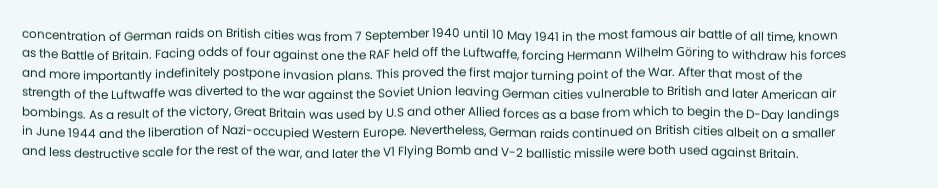concentration of German raids on British cities was from 7 September 1940 until 10 May 1941 in the most famous air battle of all time, known as the Battle of Britain. Facing odds of four against one the RAF held off the Luftwaffe, forcing Hermann Wilhelm Göring to withdraw his forces and more importantly indefinitely postpone invasion plans. This proved the first major turning point of the War. After that most of the strength of the Luftwaffe was diverted to the war against the Soviet Union leaving German cities vulnerable to British and later American air bombings. As a result of the victory, Great Britain was used by U.S and other Allied forces as a base from which to begin the D-Day landings in June 1944 and the liberation of Nazi-occupied Western Europe. Nevertheless, German raids continued on British cities albeit on a smaller and less destructive scale for the rest of the war, and later the V1 Flying Bomb and V-2 ballistic missile were both used against Britain.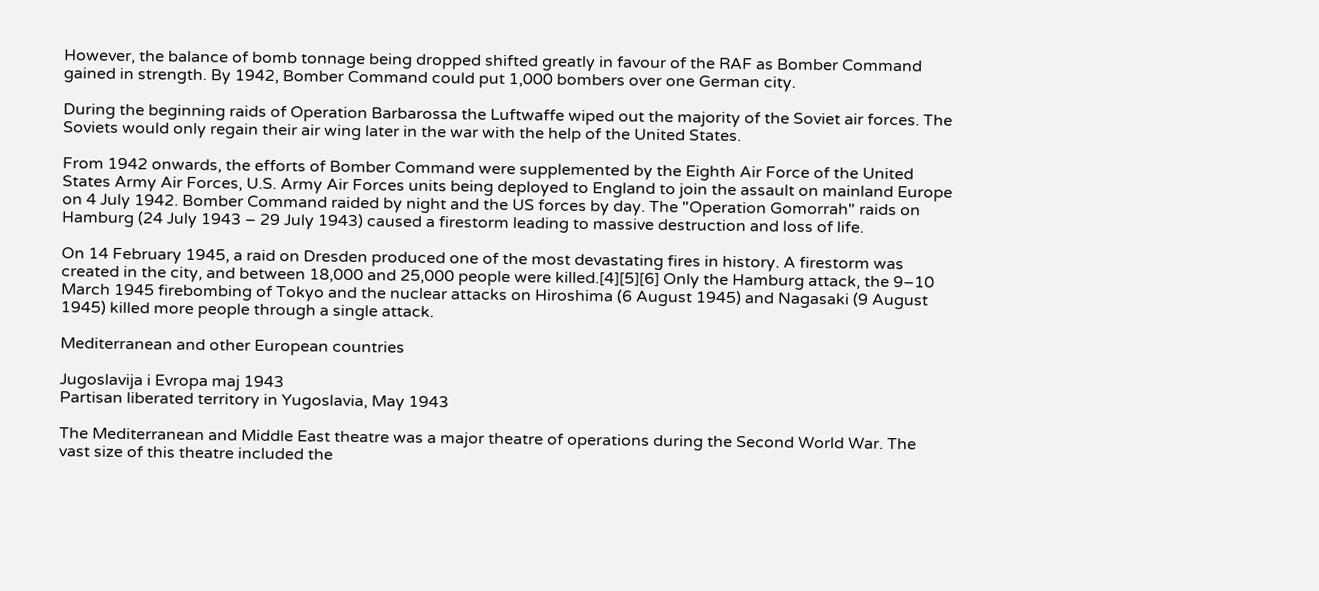However, the balance of bomb tonnage being dropped shifted greatly in favour of the RAF as Bomber Command gained in strength. By 1942, Bomber Command could put 1,000 bombers over one German city.

During the beginning raids of Operation Barbarossa the Luftwaffe wiped out the majority of the Soviet air forces. The Soviets would only regain their air wing later in the war with the help of the United States.

From 1942 onwards, the efforts of Bomber Command were supplemented by the Eighth Air Force of the United States Army Air Forces, U.S. Army Air Forces units being deployed to England to join the assault on mainland Europe on 4 July 1942. Bomber Command raided by night and the US forces by day. The "Operation Gomorrah" raids on Hamburg (24 July 1943 – 29 July 1943) caused a firestorm leading to massive destruction and loss of life.

On 14 February 1945, a raid on Dresden produced one of the most devastating fires in history. A firestorm was created in the city, and between 18,000 and 25,000 people were killed.[4][5][6] Only the Hamburg attack, the 9–10 March 1945 firebombing of Tokyo and the nuclear attacks on Hiroshima (6 August 1945) and Nagasaki (9 August 1945) killed more people through a single attack.

Mediterranean and other European countries

Jugoslavija i Evropa maj 1943
Partisan liberated territory in Yugoslavia, May 1943

The Mediterranean and Middle East theatre was a major theatre of operations during the Second World War. The vast size of this theatre included the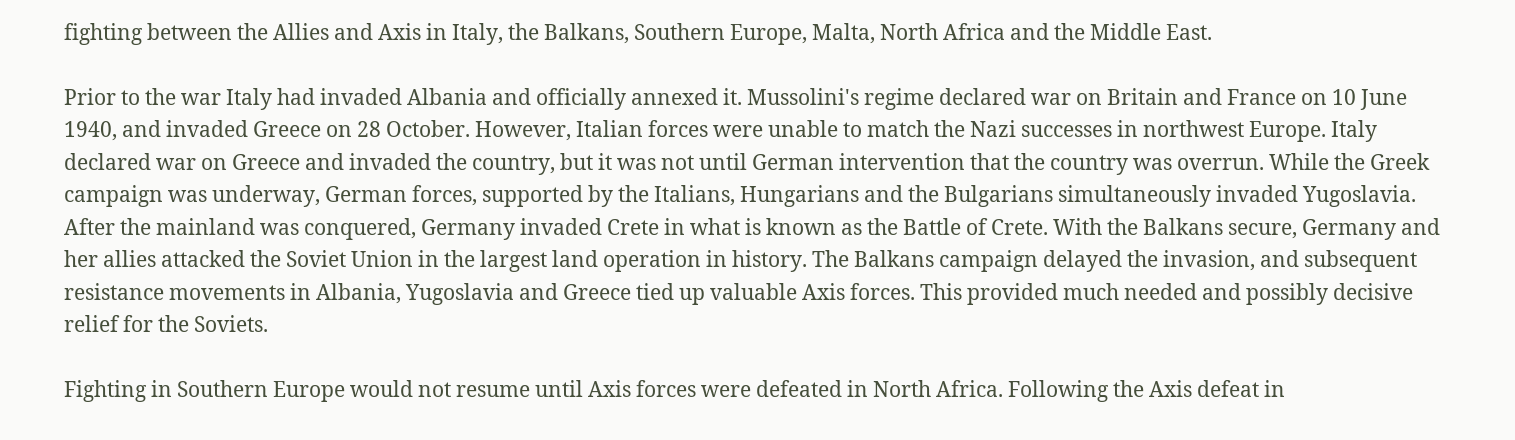fighting between the Allies and Axis in Italy, the Balkans, Southern Europe, Malta, North Africa and the Middle East.

Prior to the war Italy had invaded Albania and officially annexed it. Mussolini's regime declared war on Britain and France on 10 June 1940, and invaded Greece on 28 October. However, Italian forces were unable to match the Nazi successes in northwest Europe. Italy declared war on Greece and invaded the country, but it was not until German intervention that the country was overrun. While the Greek campaign was underway, German forces, supported by the Italians, Hungarians and the Bulgarians simultaneously invaded Yugoslavia. After the mainland was conquered, Germany invaded Crete in what is known as the Battle of Crete. With the Balkans secure, Germany and her allies attacked the Soviet Union in the largest land operation in history. The Balkans campaign delayed the invasion, and subsequent resistance movements in Albania, Yugoslavia and Greece tied up valuable Axis forces. This provided much needed and possibly decisive relief for the Soviets.

Fighting in Southern Europe would not resume until Axis forces were defeated in North Africa. Following the Axis defeat in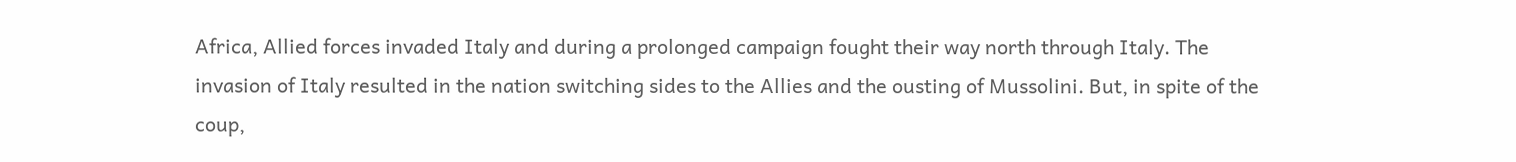Africa, Allied forces invaded Italy and during a prolonged campaign fought their way north through Italy. The invasion of Italy resulted in the nation switching sides to the Allies and the ousting of Mussolini. But, in spite of the coup,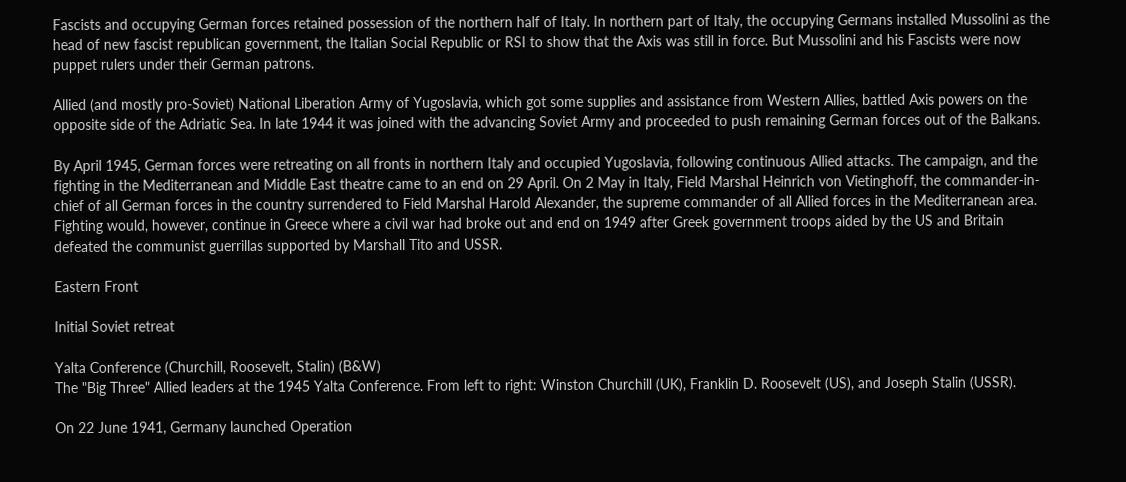Fascists and occupying German forces retained possession of the northern half of Italy. In northern part of Italy, the occupying Germans installed Mussolini as the head of new fascist republican government, the Italian Social Republic or RSI to show that the Axis was still in force. But Mussolini and his Fascists were now puppet rulers under their German patrons.

Allied (and mostly pro-Soviet) National Liberation Army of Yugoslavia, which got some supplies and assistance from Western Allies, battled Axis powers on the opposite side of the Adriatic Sea. In late 1944 it was joined with the advancing Soviet Army and proceeded to push remaining German forces out of the Balkans.

By April 1945, German forces were retreating on all fronts in northern Italy and occupied Yugoslavia, following continuous Allied attacks. The campaign, and the fighting in the Mediterranean and Middle East theatre came to an end on 29 April. On 2 May in Italy, Field Marshal Heinrich von Vietinghoff, the commander-in-chief of all German forces in the country surrendered to Field Marshal Harold Alexander, the supreme commander of all Allied forces in the Mediterranean area. Fighting would, however, continue in Greece where a civil war had broke out and end on 1949 after Greek government troops aided by the US and Britain defeated the communist guerrillas supported by Marshall Tito and USSR.

Eastern Front

Initial Soviet retreat

Yalta Conference (Churchill, Roosevelt, Stalin) (B&W)
The "Big Three" Allied leaders at the 1945 Yalta Conference. From left to right: Winston Churchill (UK), Franklin D. Roosevelt (US), and Joseph Stalin (USSR).

On 22 June 1941, Germany launched Operation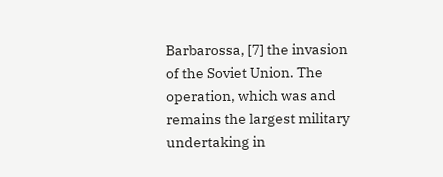Barbarossa, [7] the invasion of the Soviet Union. The operation, which was and remains the largest military undertaking in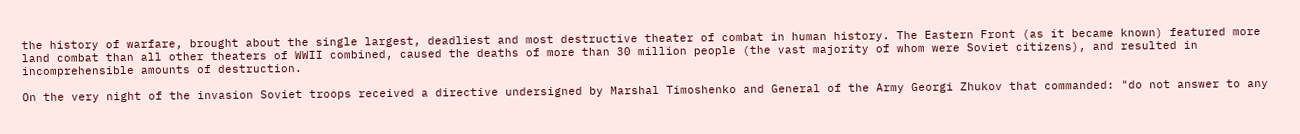the history of warfare, brought about the single largest, deadliest and most destructive theater of combat in human history. The Eastern Front (as it became known) featured more land combat than all other theaters of WWII combined, caused the deaths of more than 30 million people (the vast majority of whom were Soviet citizens), and resulted in incomprehensible amounts of destruction.

On the very night of the invasion Soviet troops received a directive undersigned by Marshal Timoshenko and General of the Army Georgi Zhukov that commanded: "do not answer to any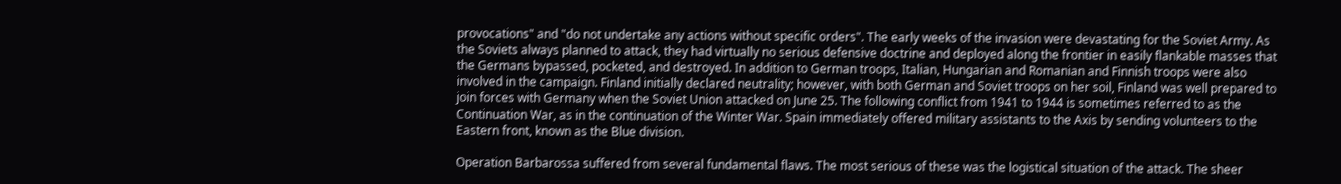provocations" and "do not undertake any actions without specific orders". The early weeks of the invasion were devastating for the Soviet Army. As the Soviets always planned to attack, they had virtually no serious defensive doctrine and deployed along the frontier in easily flankable masses that the Germans bypassed, pocketed, and destroyed. In addition to German troops, Italian, Hungarian and Romanian and Finnish troops were also involved in the campaign. Finland initially declared neutrality; however, with both German and Soviet troops on her soil, Finland was well prepared to join forces with Germany when the Soviet Union attacked on June 25. The following conflict from 1941 to 1944 is sometimes referred to as the Continuation War, as in the continuation of the Winter War. Spain immediately offered military assistants to the Axis by sending volunteers to the Eastern front, known as the Blue division.

Operation Barbarossa suffered from several fundamental flaws. The most serious of these was the logistical situation of the attack. The sheer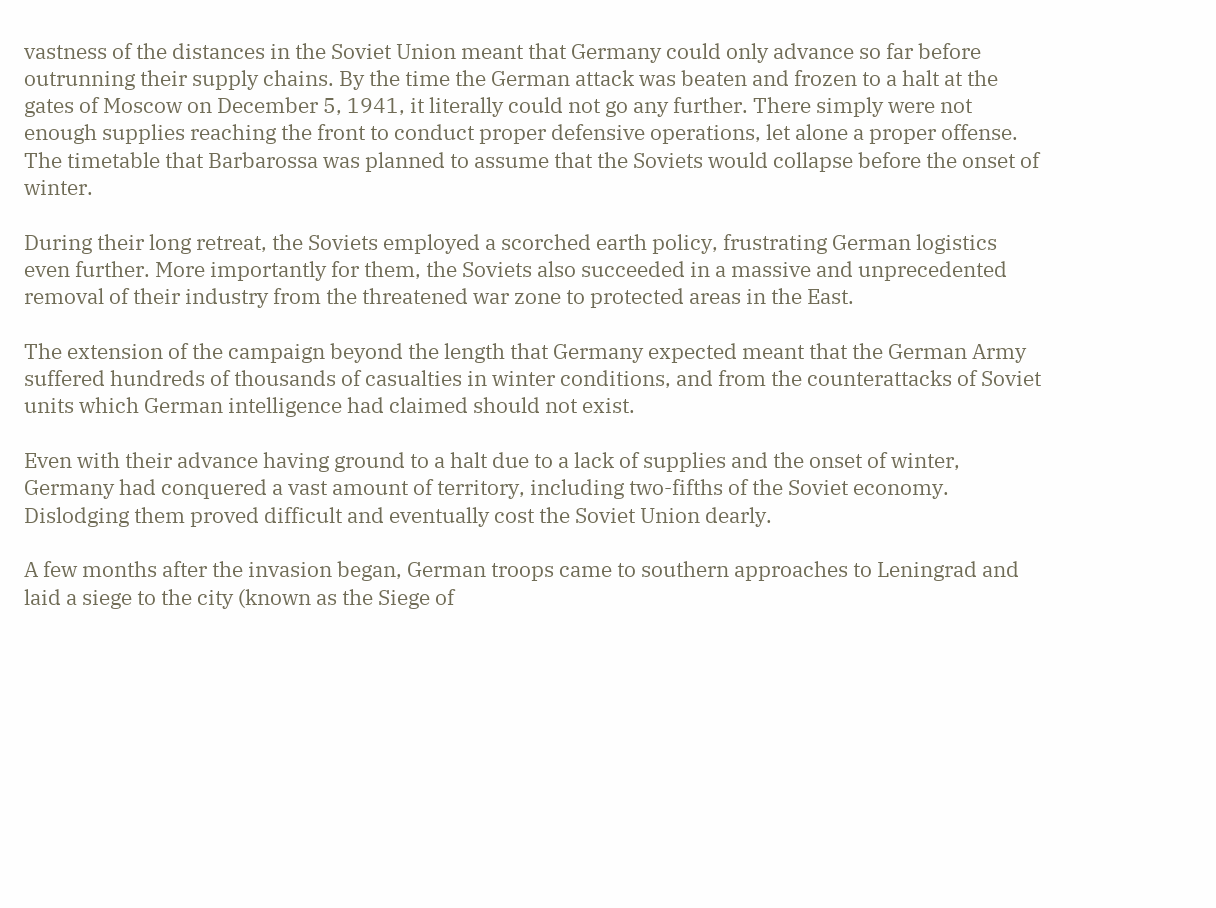vastness of the distances in the Soviet Union meant that Germany could only advance so far before outrunning their supply chains. By the time the German attack was beaten and frozen to a halt at the gates of Moscow on December 5, 1941, it literally could not go any further. There simply were not enough supplies reaching the front to conduct proper defensive operations, let alone a proper offense. The timetable that Barbarossa was planned to assume that the Soviets would collapse before the onset of winter.

During their long retreat, the Soviets employed a scorched earth policy, frustrating German logistics even further. More importantly for them, the Soviets also succeeded in a massive and unprecedented removal of their industry from the threatened war zone to protected areas in the East.

The extension of the campaign beyond the length that Germany expected meant that the German Army suffered hundreds of thousands of casualties in winter conditions, and from the counterattacks of Soviet units which German intelligence had claimed should not exist.

Even with their advance having ground to a halt due to a lack of supplies and the onset of winter, Germany had conquered a vast amount of territory, including two-fifths of the Soviet economy. Dislodging them proved difficult and eventually cost the Soviet Union dearly.

A few months after the invasion began, German troops came to southern approaches to Leningrad and laid a siege to the city (known as the Siege of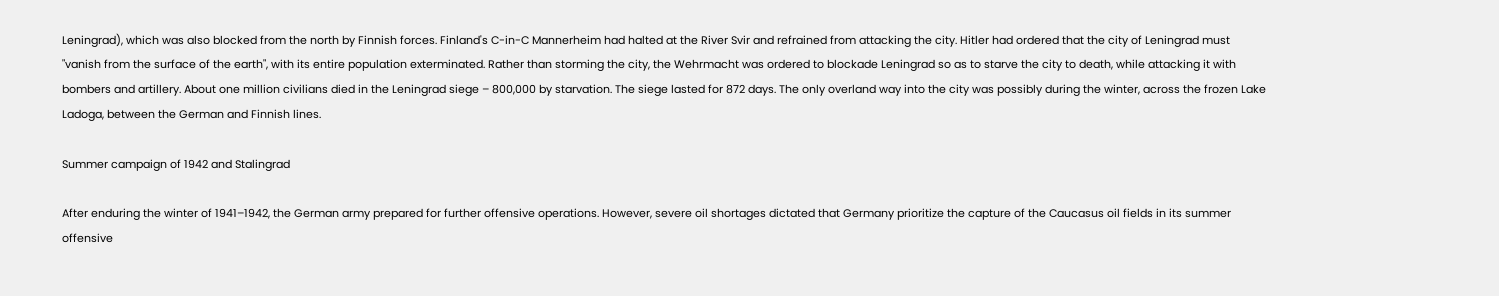Leningrad), which was also blocked from the north by Finnish forces. Finland's C-in-C Mannerheim had halted at the River Svir and refrained from attacking the city. Hitler had ordered that the city of Leningrad must "vanish from the surface of the earth", with its entire population exterminated. Rather than storming the city, the Wehrmacht was ordered to blockade Leningrad so as to starve the city to death, while attacking it with bombers and artillery. About one million civilians died in the Leningrad siege – 800,000 by starvation. The siege lasted for 872 days. The only overland way into the city was possibly during the winter, across the frozen Lake Ladoga, between the German and Finnish lines.

Summer campaign of 1942 and Stalingrad

After enduring the winter of 1941–1942, the German army prepared for further offensive operations. However, severe oil shortages dictated that Germany prioritize the capture of the Caucasus oil fields in its summer offensive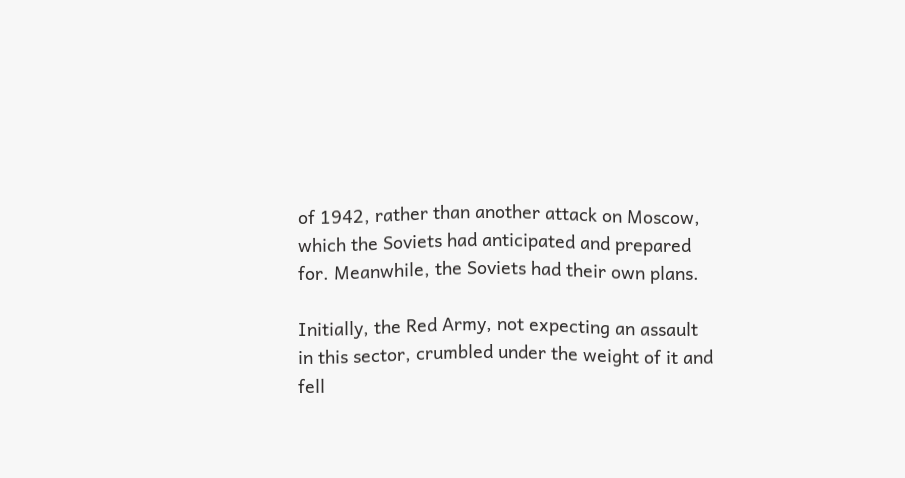of 1942, rather than another attack on Moscow, which the Soviets had anticipated and prepared for. Meanwhile, the Soviets had their own plans.

Initially, the Red Army, not expecting an assault in this sector, crumbled under the weight of it and fell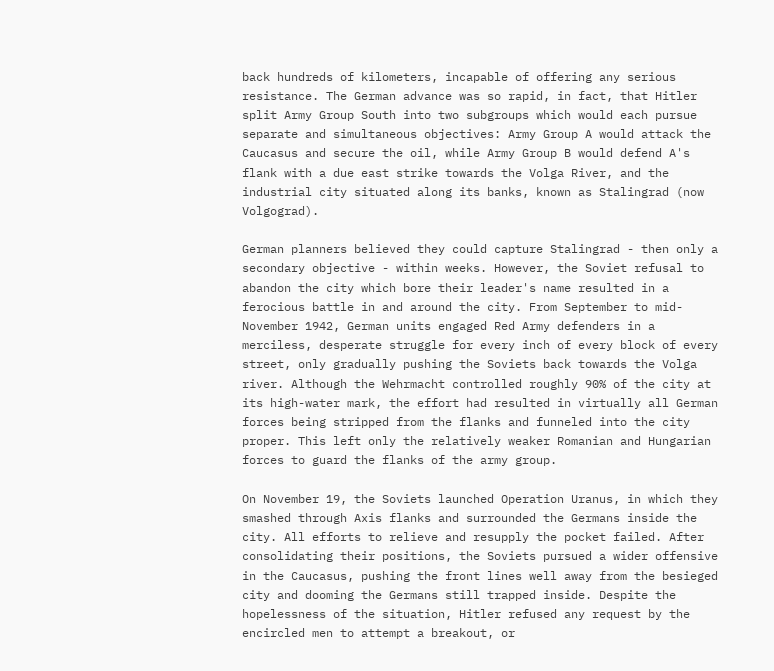back hundreds of kilometers, incapable of offering any serious resistance. The German advance was so rapid, in fact, that Hitler split Army Group South into two subgroups which would each pursue separate and simultaneous objectives: Army Group A would attack the Caucasus and secure the oil, while Army Group B would defend A's flank with a due east strike towards the Volga River, and the industrial city situated along its banks, known as Stalingrad (now Volgograd).

German planners believed they could capture Stalingrad - then only a secondary objective - within weeks. However, the Soviet refusal to abandon the city which bore their leader's name resulted in a ferocious battle in and around the city. From September to mid-November 1942, German units engaged Red Army defenders in a merciless, desperate struggle for every inch of every block of every street, only gradually pushing the Soviets back towards the Volga river. Although the Wehrmacht controlled roughly 90% of the city at its high-water mark, the effort had resulted in virtually all German forces being stripped from the flanks and funneled into the city proper. This left only the relatively weaker Romanian and Hungarian forces to guard the flanks of the army group.

On November 19, the Soviets launched Operation Uranus, in which they smashed through Axis flanks and surrounded the Germans inside the city. All efforts to relieve and resupply the pocket failed. After consolidating their positions, the Soviets pursued a wider offensive in the Caucasus, pushing the front lines well away from the besieged city and dooming the Germans still trapped inside. Despite the hopelessness of the situation, Hitler refused any request by the encircled men to attempt a breakout, or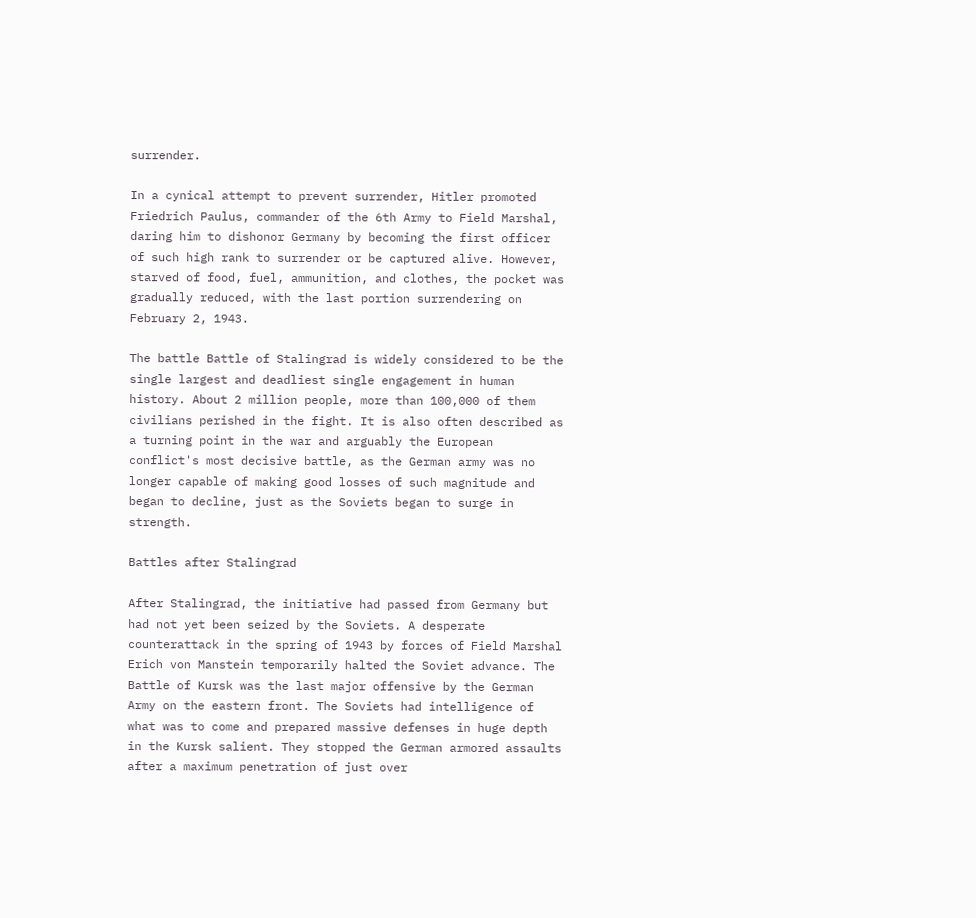surrender.

In a cynical attempt to prevent surrender, Hitler promoted Friedrich Paulus, commander of the 6th Army to Field Marshal, daring him to dishonor Germany by becoming the first officer of such high rank to surrender or be captured alive. However, starved of food, fuel, ammunition, and clothes, the pocket was gradually reduced, with the last portion surrendering on February 2, 1943.

The battle Battle of Stalingrad is widely considered to be the single largest and deadliest single engagement in human history. About 2 million people, more than 100,000 of them civilians perished in the fight. It is also often described as a turning point in the war and arguably the European conflict's most decisive battle, as the German army was no longer capable of making good losses of such magnitude and began to decline, just as the Soviets began to surge in strength.

Battles after Stalingrad

After Stalingrad, the initiative had passed from Germany but had not yet been seized by the Soviets. A desperate counterattack in the spring of 1943 by forces of Field Marshal Erich von Manstein temporarily halted the Soviet advance. The Battle of Kursk was the last major offensive by the German Army on the eastern front. The Soviets had intelligence of what was to come and prepared massive defenses in huge depth in the Kursk salient. They stopped the German armored assaults after a maximum penetration of just over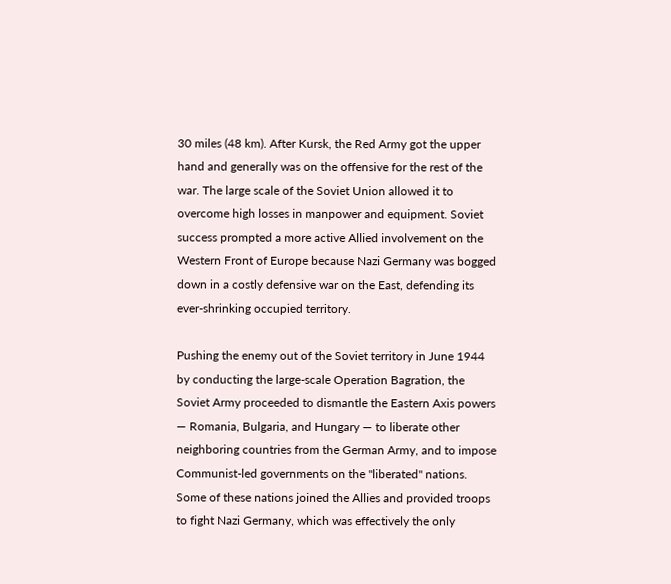30 miles (48 km). After Kursk, the Red Army got the upper hand and generally was on the offensive for the rest of the war. The large scale of the Soviet Union allowed it to overcome high losses in manpower and equipment. Soviet success prompted a more active Allied involvement on the Western Front of Europe because Nazi Germany was bogged down in a costly defensive war on the East, defending its ever-shrinking occupied territory.

Pushing the enemy out of the Soviet territory in June 1944 by conducting the large-scale Operation Bagration, the Soviet Army proceeded to dismantle the Eastern Axis powers — Romania, Bulgaria, and Hungary — to liberate other neighboring countries from the German Army, and to impose Communist-led governments on the "liberated" nations. Some of these nations joined the Allies and provided troops to fight Nazi Germany, which was effectively the only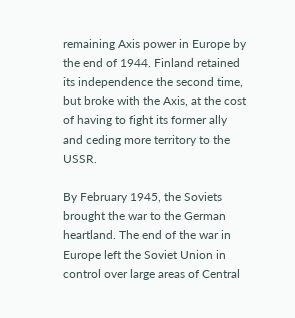remaining Axis power in Europe by the end of 1944. Finland retained its independence the second time, but broke with the Axis, at the cost of having to fight its former ally and ceding more territory to the USSR.

By February 1945, the Soviets brought the war to the German heartland. The end of the war in Europe left the Soviet Union in control over large areas of Central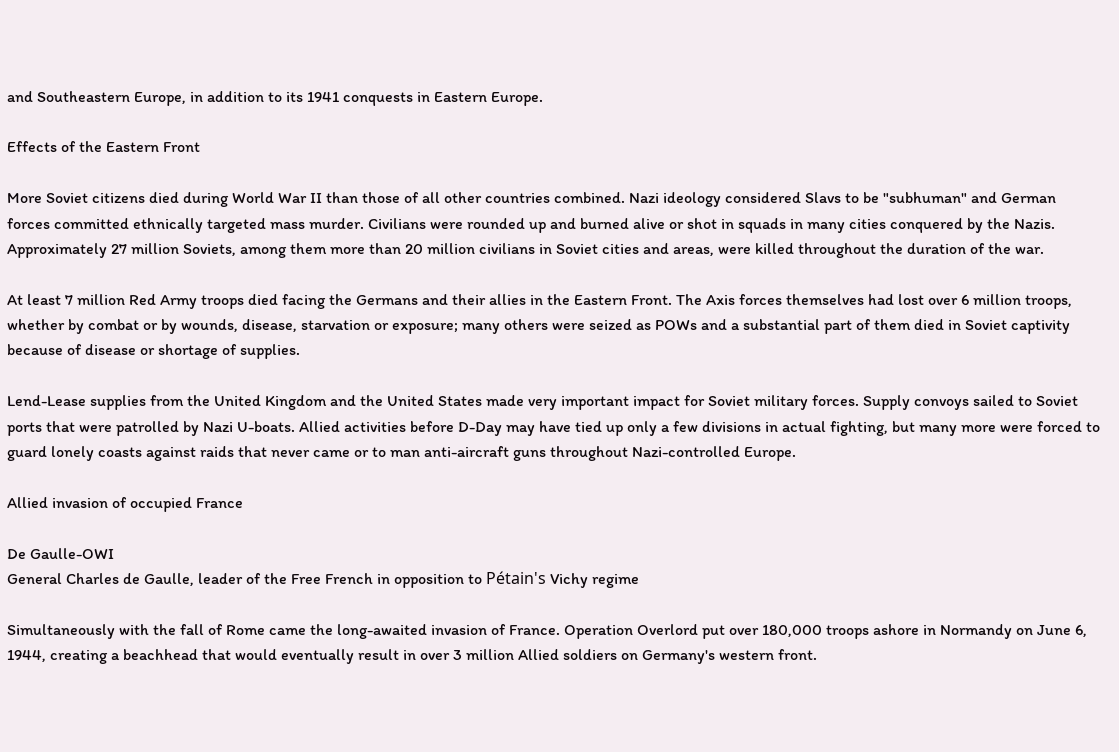and Southeastern Europe, in addition to its 1941 conquests in Eastern Europe.

Effects of the Eastern Front

More Soviet citizens died during World War II than those of all other countries combined. Nazi ideology considered Slavs to be "subhuman" and German forces committed ethnically targeted mass murder. Civilians were rounded up and burned alive or shot in squads in many cities conquered by the Nazis. Approximately 27 million Soviets, among them more than 20 million civilians in Soviet cities and areas, were killed throughout the duration of the war.

At least 7 million Red Army troops died facing the Germans and their allies in the Eastern Front. The Axis forces themselves had lost over 6 million troops, whether by combat or by wounds, disease, starvation or exposure; many others were seized as POWs and a substantial part of them died in Soviet captivity because of disease or shortage of supplies.

Lend-Lease supplies from the United Kingdom and the United States made very important impact for Soviet military forces. Supply convoys sailed to Soviet ports that were patrolled by Nazi U-boats. Allied activities before D-Day may have tied up only a few divisions in actual fighting, but many more were forced to guard lonely coasts against raids that never came or to man anti-aircraft guns throughout Nazi-controlled Europe.

Allied invasion of occupied France

De Gaulle-OWI
General Charles de Gaulle, leader of the Free French in opposition to Pétain's Vichy regime

Simultaneously with the fall of Rome came the long-awaited invasion of France. Operation Overlord put over 180,000 troops ashore in Normandy on June 6, 1944, creating a beachhead that would eventually result in over 3 million Allied soldiers on Germany's western front.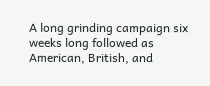A long grinding campaign six weeks long followed as American, British, and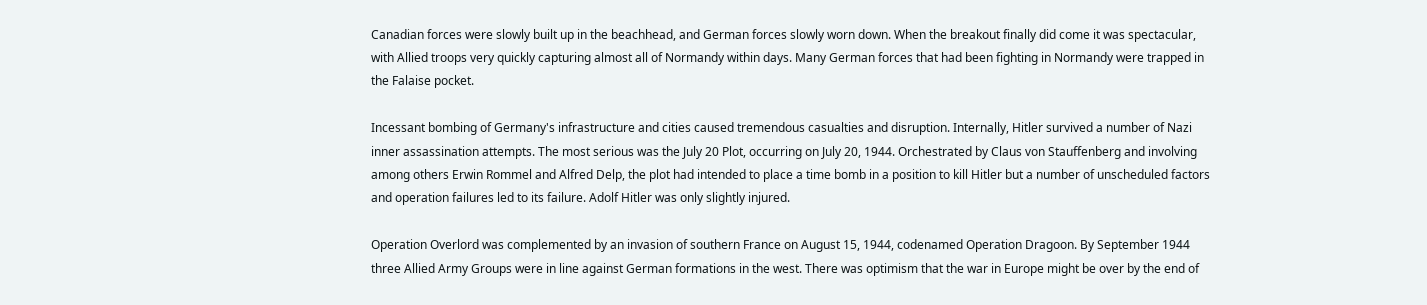Canadian forces were slowly built up in the beachhead, and German forces slowly worn down. When the breakout finally did come it was spectacular, with Allied troops very quickly capturing almost all of Normandy within days. Many German forces that had been fighting in Normandy were trapped in the Falaise pocket.

Incessant bombing of Germany's infrastructure and cities caused tremendous casualties and disruption. Internally, Hitler survived a number of Nazi inner assassination attempts. The most serious was the July 20 Plot, occurring on July 20, 1944. Orchestrated by Claus von Stauffenberg and involving among others Erwin Rommel and Alfred Delp, the plot had intended to place a time bomb in a position to kill Hitler but a number of unscheduled factors and operation failures led to its failure. Adolf Hitler was only slightly injured.

Operation Overlord was complemented by an invasion of southern France on August 15, 1944, codenamed Operation Dragoon. By September 1944 three Allied Army Groups were in line against German formations in the west. There was optimism that the war in Europe might be over by the end of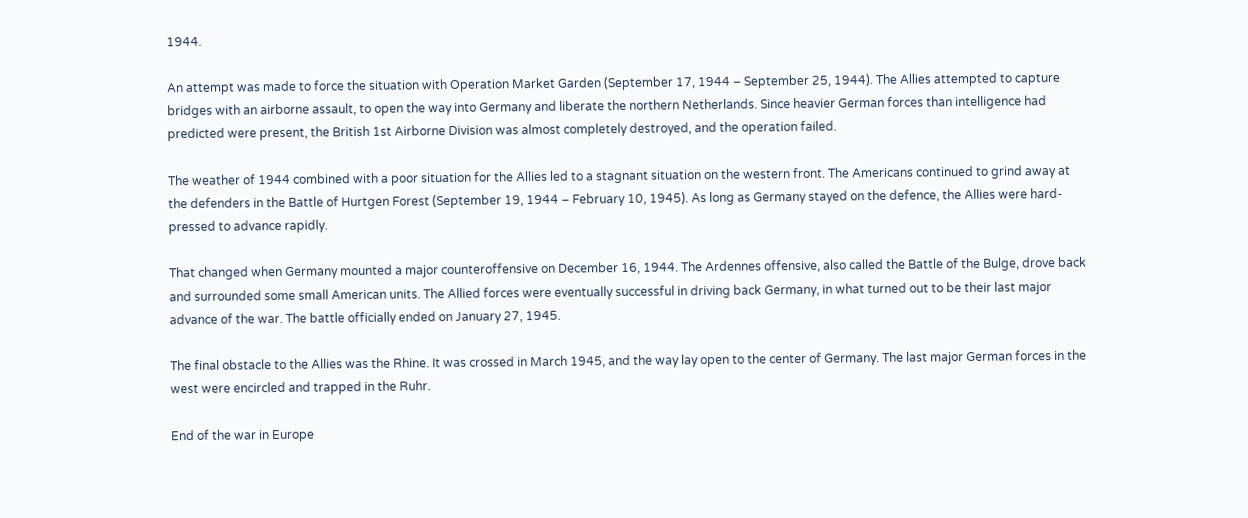1944.

An attempt was made to force the situation with Operation Market Garden (September 17, 1944 – September 25, 1944). The Allies attempted to capture bridges with an airborne assault, to open the way into Germany and liberate the northern Netherlands. Since heavier German forces than intelligence had predicted were present, the British 1st Airborne Division was almost completely destroyed, and the operation failed.

The weather of 1944 combined with a poor situation for the Allies led to a stagnant situation on the western front. The Americans continued to grind away at the defenders in the Battle of Hurtgen Forest (September 19, 1944 – February 10, 1945). As long as Germany stayed on the defence, the Allies were hard-pressed to advance rapidly.

That changed when Germany mounted a major counteroffensive on December 16, 1944. The Ardennes offensive, also called the Battle of the Bulge, drove back and surrounded some small American units. The Allied forces were eventually successful in driving back Germany, in what turned out to be their last major advance of the war. The battle officially ended on January 27, 1945.

The final obstacle to the Allies was the Rhine. It was crossed in March 1945, and the way lay open to the center of Germany. The last major German forces in the west were encircled and trapped in the Ruhr.

End of the war in Europe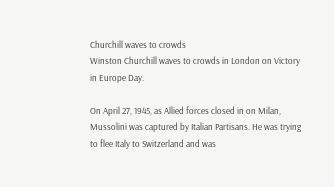Churchill waves to crowds
Winston Churchill waves to crowds in London on Victory in Europe Day.

On April 27, 1945, as Allied forces closed in on Milan, Mussolini was captured by Italian Partisans. He was trying to flee Italy to Switzerland and was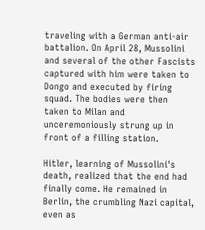traveling with a German anti-air battalion. On April 28, Mussolini and several of the other Fascists captured with him were taken to Dongo and executed by firing squad. The bodies were then taken to Milan and unceremoniously strung up in front of a filling station.

Hitler, learning of Mussolini's death, realized that the end had finally come. He remained in Berlin, the crumbling Nazi capital, even as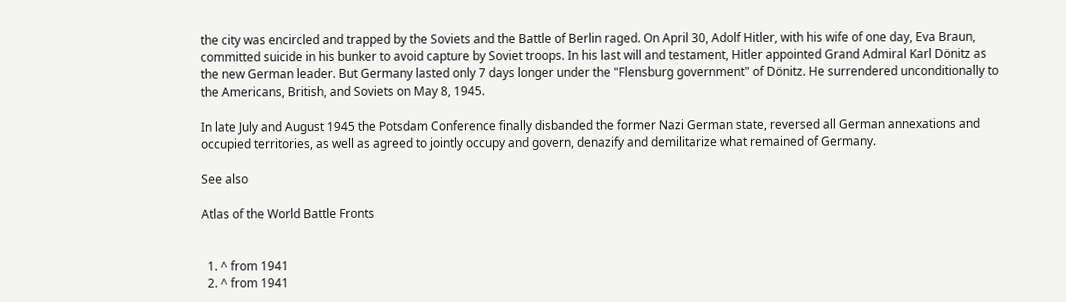the city was encircled and trapped by the Soviets and the Battle of Berlin raged. On April 30, Adolf Hitler, with his wife of one day, Eva Braun, committed suicide in his bunker to avoid capture by Soviet troops. In his last will and testament, Hitler appointed Grand Admiral Karl Dönitz as the new German leader. But Germany lasted only 7 days longer under the "Flensburg government" of Dönitz. He surrendered unconditionally to the Americans, British, and Soviets on May 8, 1945.

In late July and August 1945 the Potsdam Conference finally disbanded the former Nazi German state, reversed all German annexations and occupied territories, as well as agreed to jointly occupy and govern, denazify and demilitarize what remained of Germany.

See also

Atlas of the World Battle Fronts


  1. ^ from 1941
  2. ^ from 1941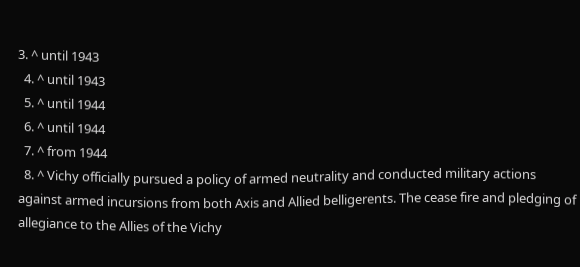3. ^ until 1943
  4. ^ until 1943
  5. ^ until 1944
  6. ^ until 1944
  7. ^ from 1944
  8. ^ Vichy officially pursued a policy of armed neutrality and conducted military actions against armed incursions from both Axis and Allied belligerents. The cease fire and pledging of allegiance to the Allies of the Vichy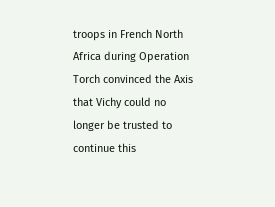troops in French North Africa during Operation Torch convinced the Axis that Vichy could no longer be trusted to continue this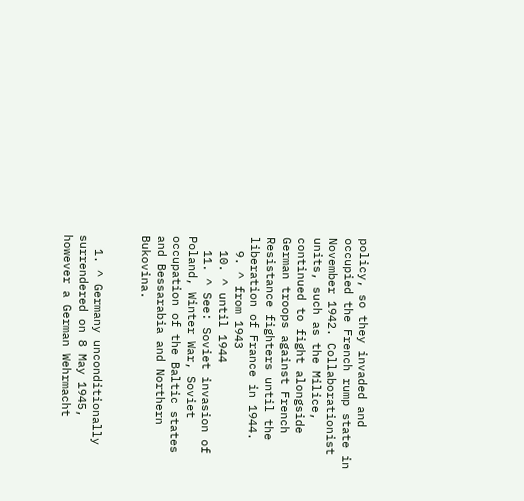policy, so they invaded and occupied the French rump state in November 1942. Collaborationist units, such as the Milice, continued to fight alongside German troops against French Resistance fighters until the liberation of France in 1944.
  9. ^ from 1943
  10. ^ until 1944
  11. ^ See: Soviet invasion of Poland, Winter War, Soviet occupation of the Baltic states and Bessarabia and Northern Bukovina.


  1. ^ Germany unconditionally surrendered on 8 May 1945, however a German Wehrmacht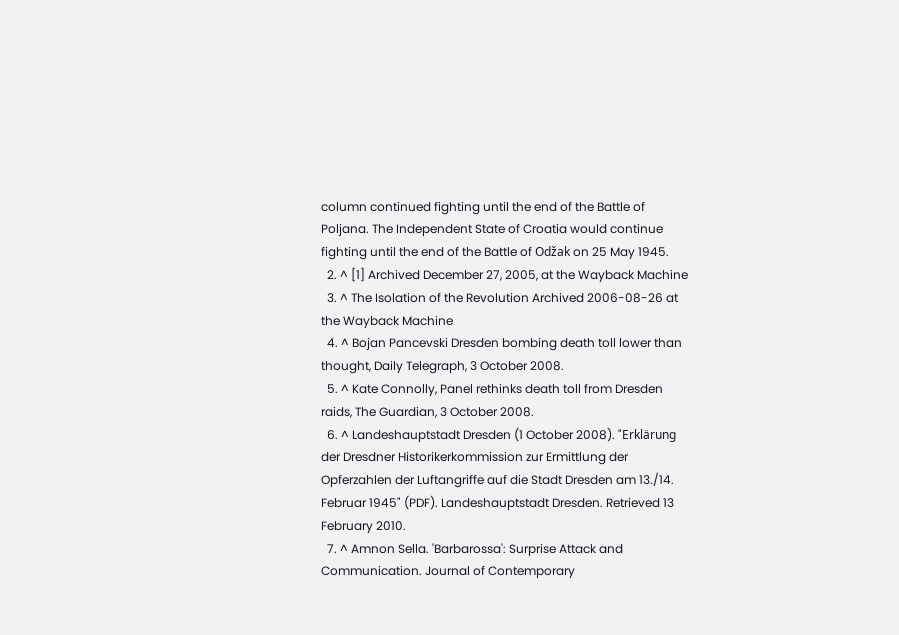column continued fighting until the end of the Battle of Poljana. The Independent State of Croatia would continue fighting until the end of the Battle of Odžak on 25 May 1945.
  2. ^ [1] Archived December 27, 2005, at the Wayback Machine
  3. ^ The Isolation of the Revolution Archived 2006-08-26 at the Wayback Machine
  4. ^ Bojan Pancevski Dresden bombing death toll lower than thought, Daily Telegraph, 3 October 2008.
  5. ^ Kate Connolly, Panel rethinks death toll from Dresden raids, The Guardian, 3 October 2008.
  6. ^ Landeshauptstadt Dresden (1 October 2008). "Erklärung der Dresdner Historikerkommission zur Ermittlung der Opferzahlen der Luftangriffe auf die Stadt Dresden am 13./14. Februar 1945" (PDF). Landeshauptstadt Dresden. Retrieved 13 February 2010.
  7. ^ Amnon Sella. 'Barbarossa': Surprise Attack and Communication. Journal of Contemporary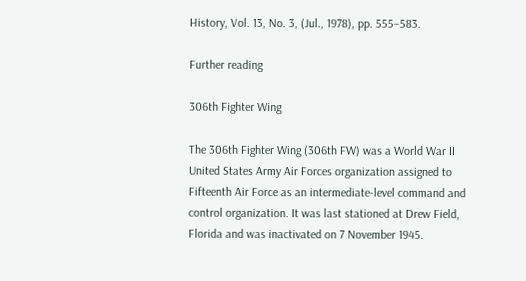History, Vol. 13, No. 3, (Jul., 1978), pp. 555–583.

Further reading

306th Fighter Wing

The 306th Fighter Wing (306th FW) was a World War II United States Army Air Forces organization assigned to Fifteenth Air Force as an intermediate-level command and control organization. It was last stationed at Drew Field, Florida and was inactivated on 7 November 1945.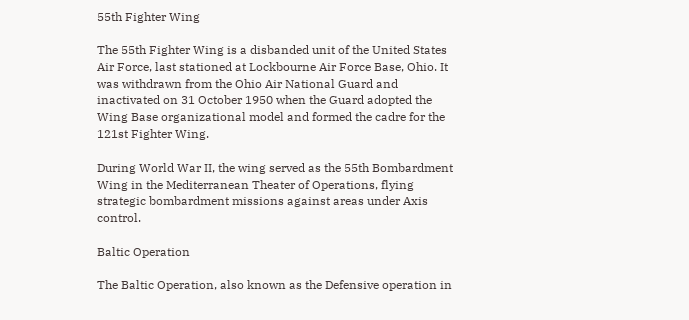55th Fighter Wing

The 55th Fighter Wing is a disbanded unit of the United States Air Force, last stationed at Lockbourne Air Force Base, Ohio. It was withdrawn from the Ohio Air National Guard and inactivated on 31 October 1950 when the Guard adopted the Wing Base organizational model and formed the cadre for the 121st Fighter Wing.

During World War II, the wing served as the 55th Bombardment Wing in the Mediterranean Theater of Operations, flying strategic bombardment missions against areas under Axis control.

Baltic Operation

The Baltic Operation, also known as the Defensive operation in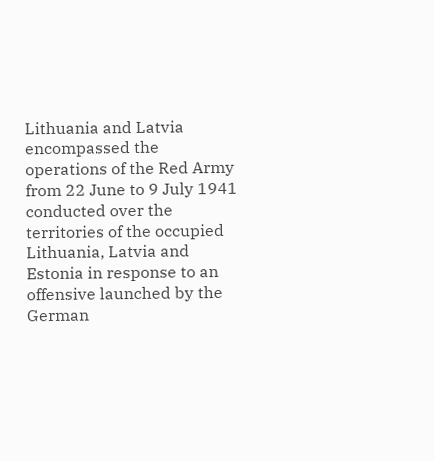Lithuania and Latvia encompassed the operations of the Red Army from 22 June to 9 July 1941 conducted over the territories of the occupied Lithuania, Latvia and Estonia in response to an offensive launched by the German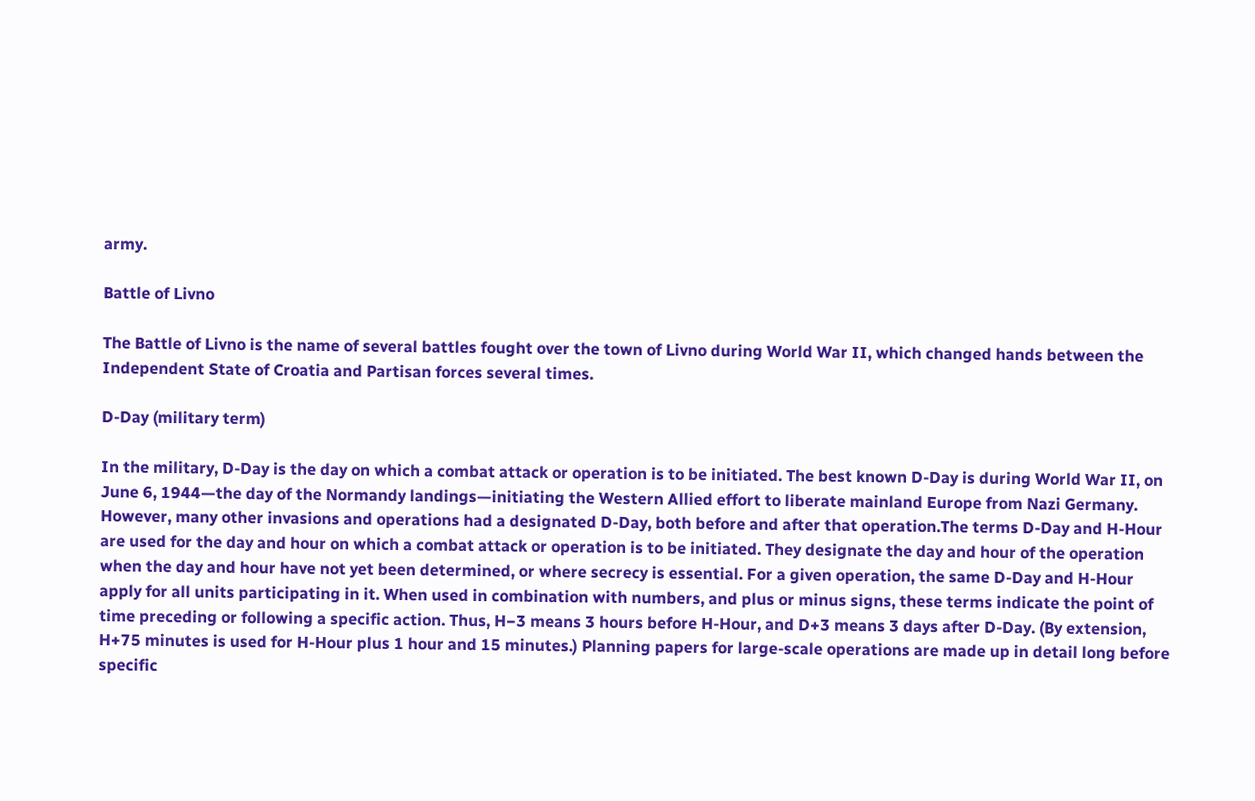army.

Battle of Livno

The Battle of Livno is the name of several battles fought over the town of Livno during World War II, which changed hands between the Independent State of Croatia and Partisan forces several times.

D-Day (military term)

In the military, D-Day is the day on which a combat attack or operation is to be initiated. The best known D-Day is during World War II, on June 6, 1944—the day of the Normandy landings—initiating the Western Allied effort to liberate mainland Europe from Nazi Germany. However, many other invasions and operations had a designated D-Day, both before and after that operation.The terms D-Day and H-Hour are used for the day and hour on which a combat attack or operation is to be initiated. They designate the day and hour of the operation when the day and hour have not yet been determined, or where secrecy is essential. For a given operation, the same D-Day and H-Hour apply for all units participating in it. When used in combination with numbers, and plus or minus signs, these terms indicate the point of time preceding or following a specific action. Thus, H−3 means 3 hours before H-Hour, and D+3 means 3 days after D-Day. (By extension, H+75 minutes is used for H-Hour plus 1 hour and 15 minutes.) Planning papers for large-scale operations are made up in detail long before specific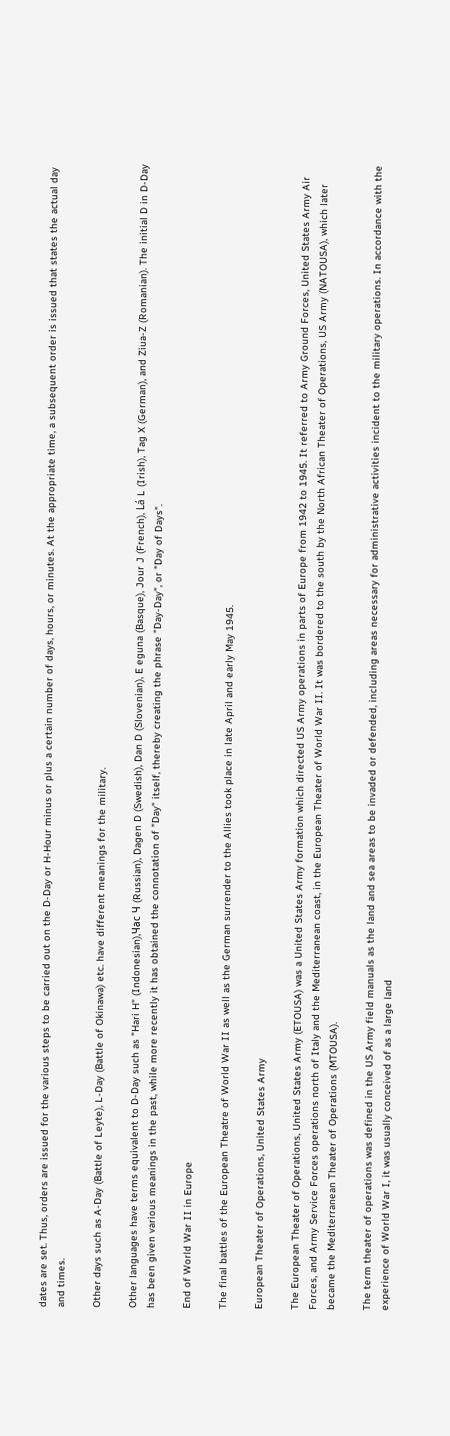dates are set. Thus, orders are issued for the various steps to be carried out on the D-Day or H-Hour minus or plus a certain number of days, hours, or minutes. At the appropriate time, a subsequent order is issued that states the actual day and times.

Other days such as A-Day (Battle of Leyte), L-Day (Battle of Okinawa) etc. have different meanings for the military.

Other languages have terms equivalent to D-Day such as "Hari H" (Indonesian),Час Ч (Russian), Dagen D (Swedish), Dan D (Slovenian), E eguna (Basque), Jour J (French), Lá L (Irish), Tag X (German), and Ziua-Z (Romanian). The initial D in D-Day has been given various meanings in the past, while more recently it has obtained the connotation of "Day" itself, thereby creating the phrase "Day-Day", or "Day of Days".

End of World War II in Europe

The final battles of the European Theatre of World War II as well as the German surrender to the Allies took place in late April and early May 1945.

European Theater of Operations, United States Army

The European Theater of Operations, United States Army (ETOUSA) was a United States Army formation which directed US Army operations in parts of Europe from 1942 to 1945. It referred to Army Ground Forces, United States Army Air Forces, and Army Service Forces operations north of Italy and the Mediterranean coast, in the European Theater of World War II. It was bordered to the south by the North African Theater of Operations, US Army (NATOUSA), which later became the Mediterranean Theater of Operations (MTOUSA).

The term theater of operations was defined in the US Army field manuals as the land and sea areas to be invaded or defended, including areas necessary for administrative activities incident to the military operations. In accordance with the experience of World War I, it was usually conceived of as a large land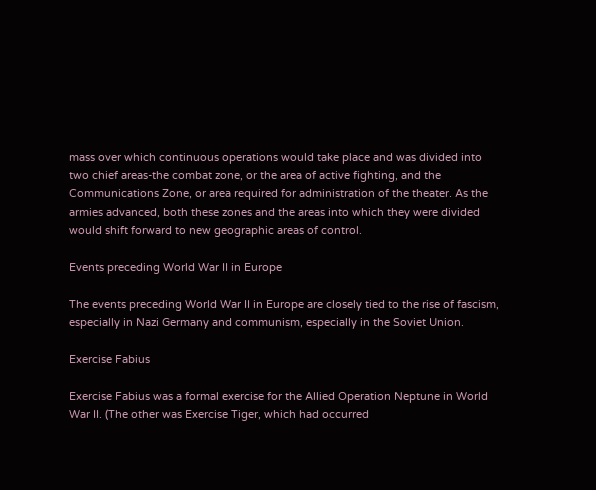mass over which continuous operations would take place and was divided into two chief areas-the combat zone, or the area of active fighting, and the Communications Zone, or area required for administration of the theater. As the armies advanced, both these zones and the areas into which they were divided would shift forward to new geographic areas of control.

Events preceding World War II in Europe

The events preceding World War II in Europe are closely tied to the rise of fascism, especially in Nazi Germany and communism, especially in the Soviet Union.

Exercise Fabius

Exercise Fabius was a formal exercise for the Allied Operation Neptune in World War II. (The other was Exercise Tiger, which had occurred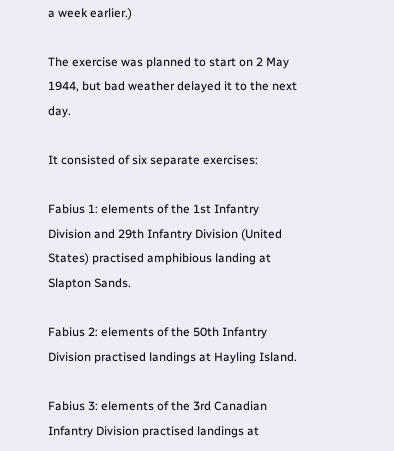a week earlier.)

The exercise was planned to start on 2 May 1944, but bad weather delayed it to the next day.

It consisted of six separate exercises:

Fabius 1: elements of the 1st Infantry Division and 29th Infantry Division (United States) practised amphibious landing at Slapton Sands.

Fabius 2: elements of the 50th Infantry Division practised landings at Hayling Island.

Fabius 3: elements of the 3rd Canadian Infantry Division practised landings at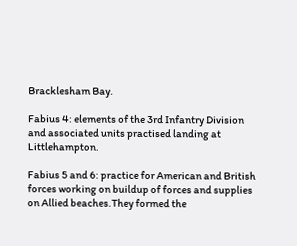Bracklesham Bay.

Fabius 4: elements of the 3rd Infantry Division and associated units practised landing at Littlehampton.

Fabius 5 and 6: practice for American and British forces working on buildup of forces and supplies on Allied beaches.They formed the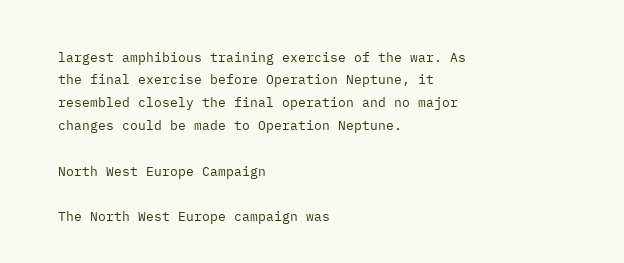largest amphibious training exercise of the war. As the final exercise before Operation Neptune, it resembled closely the final operation and no major changes could be made to Operation Neptune.

North West Europe Campaign

The North West Europe campaign was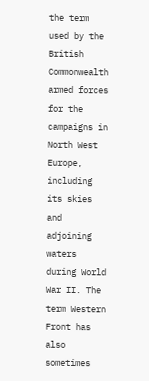the term used by the British Commonwealth armed forces for the campaigns in North West Europe, including its skies and adjoining waters during World War II. The term Western Front has also sometimes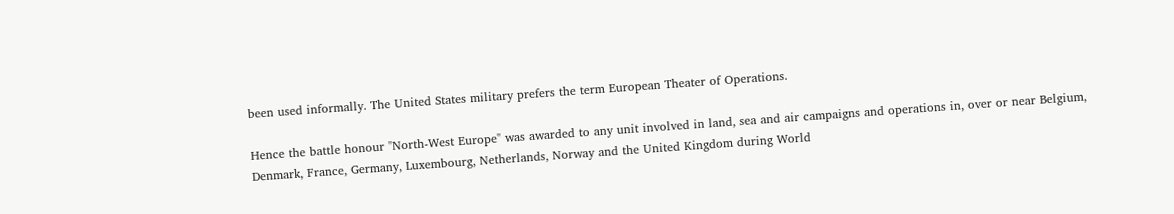been used informally. The United States military prefers the term European Theater of Operations.

Hence the battle honour "North-West Europe" was awarded to any unit involved in land, sea and air campaigns and operations in, over or near Belgium, Denmark, France, Germany, Luxembourg, Netherlands, Norway and the United Kingdom during World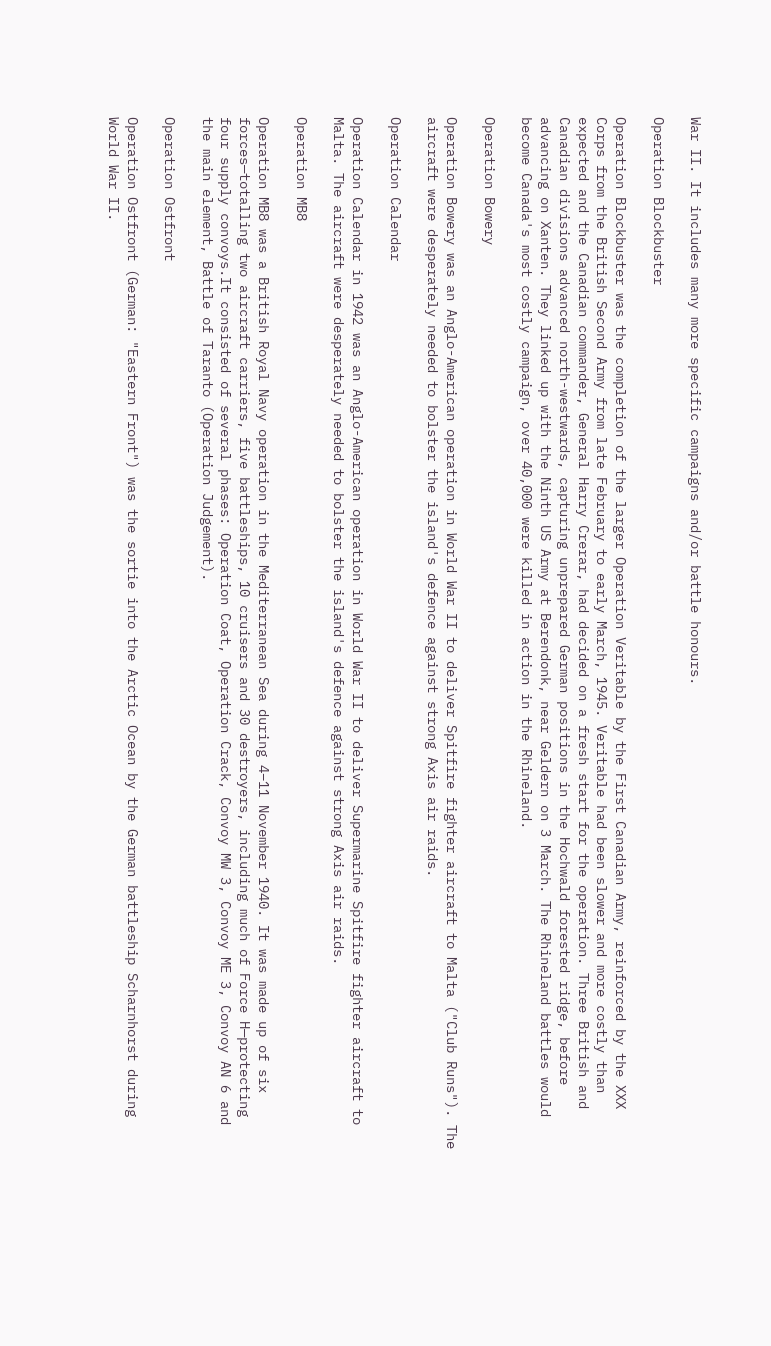War II. It includes many more specific campaigns and/or battle honours.

Operation Blockbuster

Operation Blockbuster was the completion of the larger Operation Veritable by the First Canadian Army, reinforced by the XXX Corps from the British Second Army from late February to early March, 1945. Veritable had been slower and more costly than expected and the Canadian commander, General Harry Crerar, had decided on a fresh start for the operation. Three British and Canadian divisions advanced north-westwards, capturing unprepared German positions in the Hochwald forested ridge, before advancing on Xanten. They linked up with the Ninth US Army at Berendonk, near Geldern on 3 March. The Rhineland battles would become Canada's most costly campaign, over 40,000 were killed in action in the Rhineland.

Operation Bowery

Operation Bowery was an Anglo-American operation in World War II to deliver Spitfire fighter aircraft to Malta ("Club Runs"). The aircraft were desperately needed to bolster the island's defence against strong Axis air raids.

Operation Calendar

Operation Calendar in 1942 was an Anglo-American operation in World War II to deliver Supermarine Spitfire fighter aircraft to Malta. The aircraft were desperately needed to bolster the island's defence against strong Axis air raids.

Operation MB8

Operation MB8 was a British Royal Navy operation in the Mediterranean Sea during 4–11 November 1940. It was made up of six forces—totalling two aircraft carriers, five battleships, 10 cruisers and 30 destroyers, including much of Force H—protecting four supply convoys.It consisted of several phases: Operation Coat, Operation Crack, Convoy MW 3, Convoy ME 3, Convoy AN 6 and the main element, Battle of Taranto (Operation Judgement).

Operation Ostfront

Operation Ostfront (German: "Eastern Front") was the sortie into the Arctic Ocean by the German battleship Scharnhorst during World War II.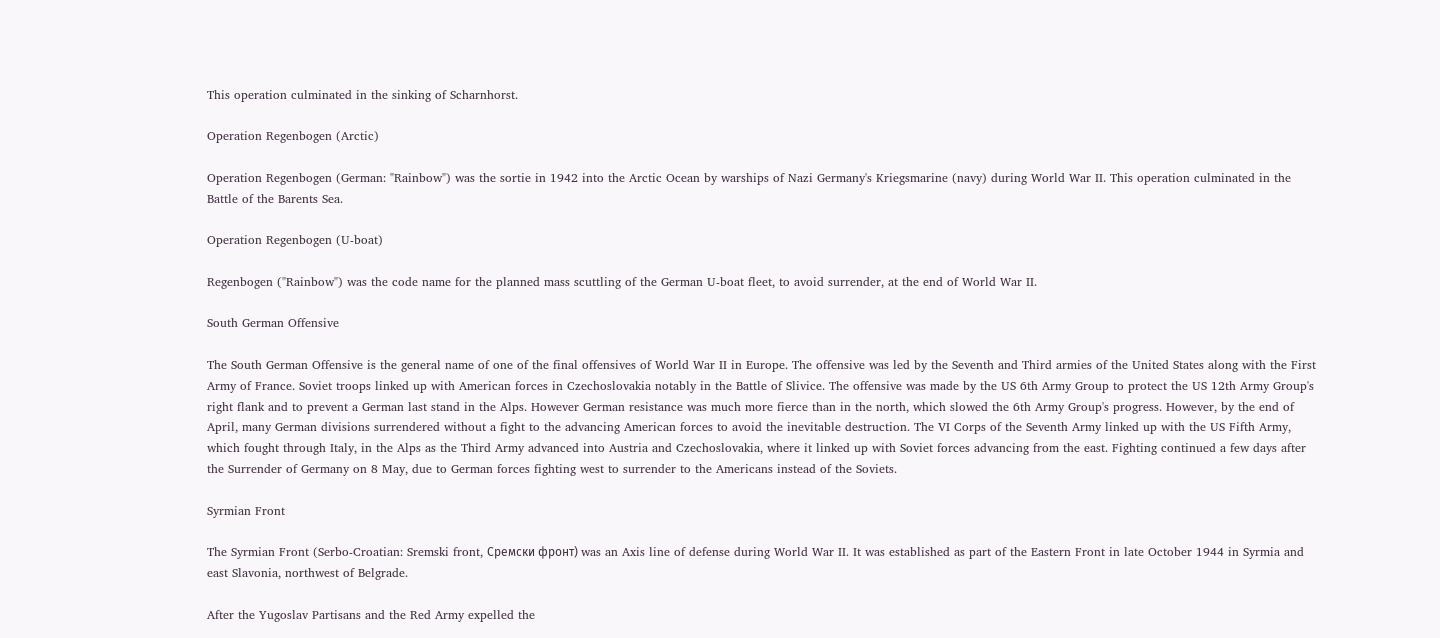This operation culminated in the sinking of Scharnhorst.

Operation Regenbogen (Arctic)

Operation Regenbogen (German: "Rainbow") was the sortie in 1942 into the Arctic Ocean by warships of Nazi Germany's Kriegsmarine (navy) during World War II. This operation culminated in the Battle of the Barents Sea.

Operation Regenbogen (U-boat)

Regenbogen ("Rainbow") was the code name for the planned mass scuttling of the German U-boat fleet, to avoid surrender, at the end of World War II.

South German Offensive

The South German Offensive is the general name of one of the final offensives of World War II in Europe. The offensive was led by the Seventh and Third armies of the United States along with the First Army of France. Soviet troops linked up with American forces in Czechoslovakia notably in the Battle of Slivice. The offensive was made by the US 6th Army Group to protect the US 12th Army Group's right flank and to prevent a German last stand in the Alps. However German resistance was much more fierce than in the north, which slowed the 6th Army Group's progress. However, by the end of April, many German divisions surrendered without a fight to the advancing American forces to avoid the inevitable destruction. The VI Corps of the Seventh Army linked up with the US Fifth Army, which fought through Italy, in the Alps as the Third Army advanced into Austria and Czechoslovakia, where it linked up with Soviet forces advancing from the east. Fighting continued a few days after the Surrender of Germany on 8 May, due to German forces fighting west to surrender to the Americans instead of the Soviets.

Syrmian Front

The Syrmian Front (Serbo-Croatian: Sremski front, Сремски фронт) was an Axis line of defense during World War II. It was established as part of the Eastern Front in late October 1944 in Syrmia and east Slavonia, northwest of Belgrade.

After the Yugoslav Partisans and the Red Army expelled the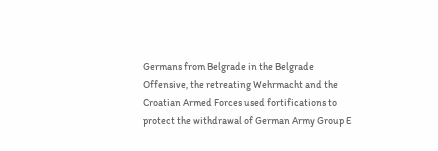Germans from Belgrade in the Belgrade Offensive, the retreating Wehrmacht and the Croatian Armed Forces used fortifications to protect the withdrawal of German Army Group E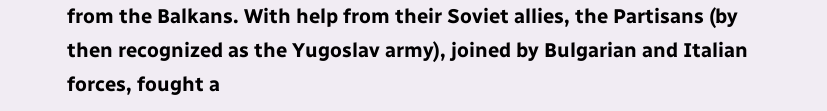from the Balkans. With help from their Soviet allies, the Partisans (by then recognized as the Yugoslav army), joined by Bulgarian and Italian forces, fought a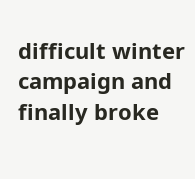difficult winter campaign and finally broke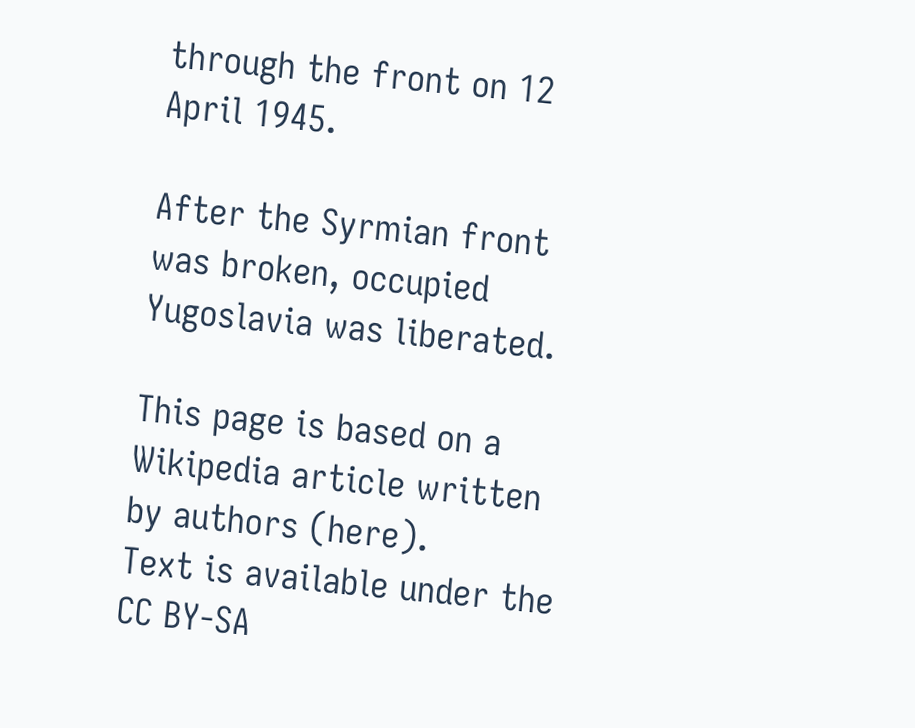through the front on 12 April 1945.

After the Syrmian front was broken, occupied Yugoslavia was liberated.

This page is based on a Wikipedia article written by authors (here).
Text is available under the CC BY-SA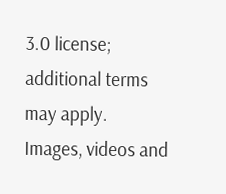3.0 license; additional terms may apply.
Images, videos and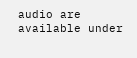audio are available under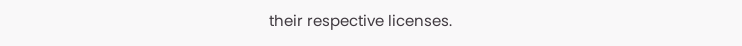their respective licenses.